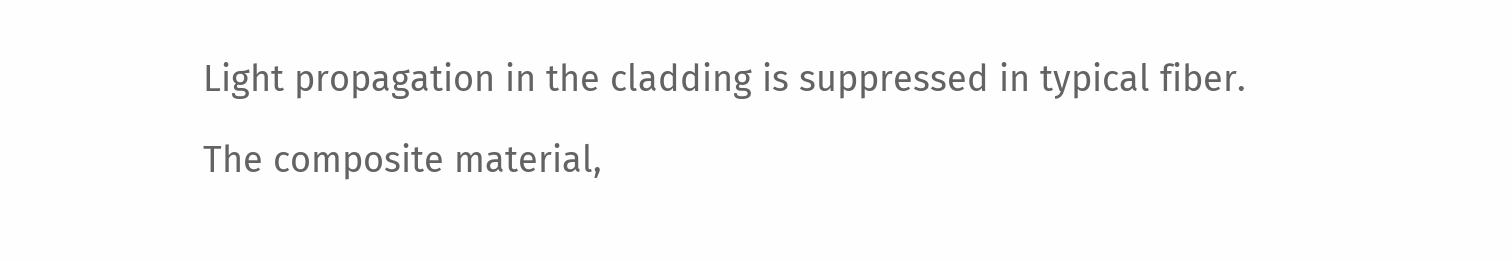Light propagation in the cladding is suppressed in typical fiber.

The composite material,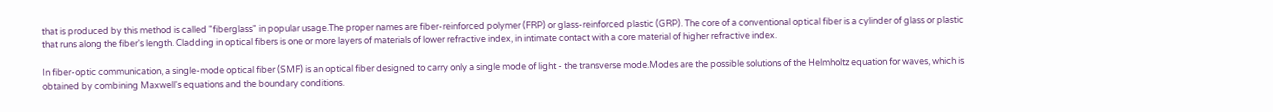that is produced by this method is called "fiberglass" in popular usage.The proper names are fiber-reinforced polymer (FRP) or glass-reinforced plastic (GRP). The core of a conventional optical fiber is a cylinder of glass or plastic that runs along the fiber's length. Cladding in optical fibers is one or more layers of materials of lower refractive index, in intimate contact with a core material of higher refractive index.

In fiber-optic communication, a single-mode optical fiber (SMF) is an optical fiber designed to carry only a single mode of light - the transverse mode.Modes are the possible solutions of the Helmholtz equation for waves, which is obtained by combining Maxwell's equations and the boundary conditions.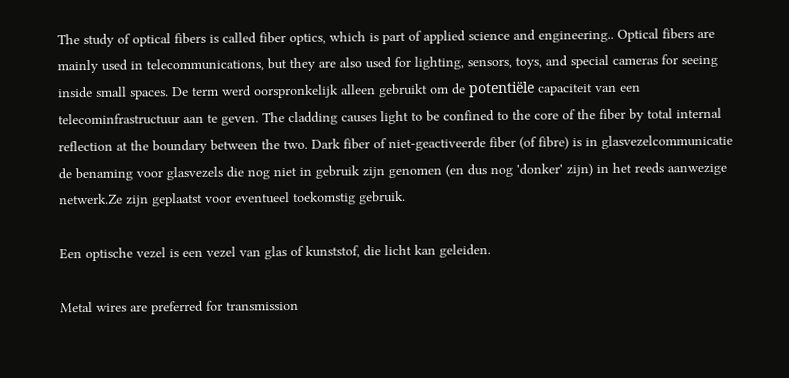The study of optical fibers is called fiber optics, which is part of applied science and engineering.. Optical fibers are mainly used in telecommunications, but they are also used for lighting, sensors, toys, and special cameras for seeing inside small spaces. De term werd oorspronkelijk alleen gebruikt om de potentiële capaciteit van een telecominfrastructuur aan te geven. The cladding causes light to be confined to the core of the fiber by total internal reflection at the boundary between the two. Dark fiber of niet-geactiveerde fiber (of fibre) is in glasvezelcommunicatie de benaming voor glasvezels die nog niet in gebruik zijn genomen (en dus nog 'donker' zijn) in het reeds aanwezige netwerk.Ze zijn geplaatst voor eventueel toekomstig gebruik.

Een optische vezel is een vezel van glas of kunststof, die licht kan geleiden.

Metal wires are preferred for transmission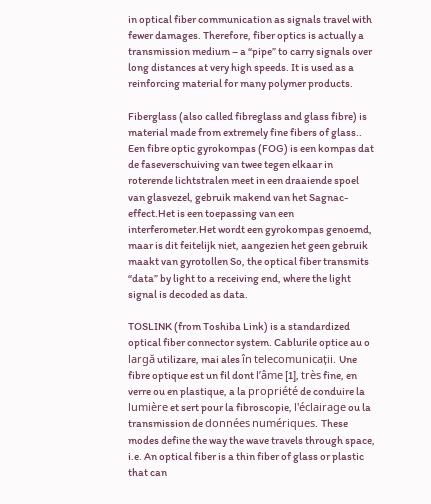in optical fiber communication as signals travel with fewer damages. Therefore, fiber optics is actually a transmission medium – a “pipe” to carry signals over long distances at very high speeds. It is used as a reinforcing material for many polymer products.

Fiberglass (also called fibreglass and glass fibre) is material made from extremely fine fibers of glass.. Een fibre optic gyrokompas (FOG) is een kompas dat de faseverschuiving van twee tegen elkaar in roterende lichtstralen meet in een draaiende spoel van glasvezel, gebruik makend van het Sagnac-effect.Het is een toepassing van een interferometer.Het wordt een gyrokompas genoemd, maar is dit feitelijk niet, aangezien het geen gebruik maakt van gyrotollen So, the optical fiber transmits “data” by light to a receiving end, where the light signal is decoded as data.

TOSLINK (from Toshiba Link) is a standardized optical fiber connector system. Cablurile optice au o largă utilizare, mai ales în telecomunicații. Une fibre optique est un fil dont l’âme [1], très fine, en verre ou en plastique, a la propriété de conduire la lumière et sert pour la fibroscopie, l'éclairage ou la transmission de données numériques. These modes define the way the wave travels through space, i.e. An optical fiber is a thin fiber of glass or plastic that can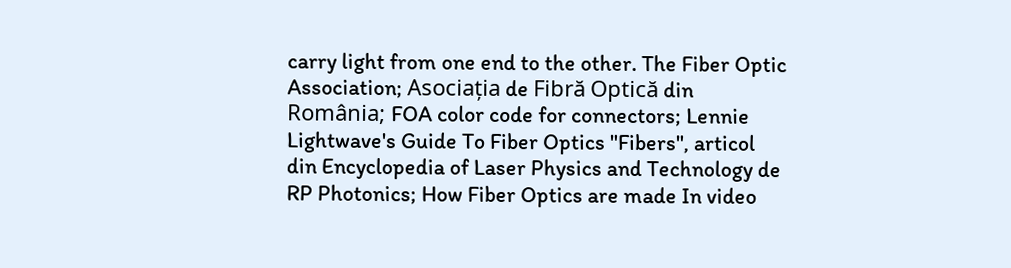carry light from one end to the other. The Fiber Optic Association; Asociația de Fibră Optică din România; FOA color code for connectors; Lennie Lightwave's Guide To Fiber Optics "Fibers", articol din Encyclopedia of Laser Physics and Technology de RP Photonics; How Fiber Optics are made In video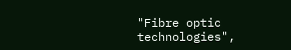"Fibre optic technologies",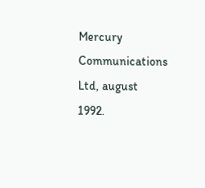Mercury Communications Ltd, august 1992.